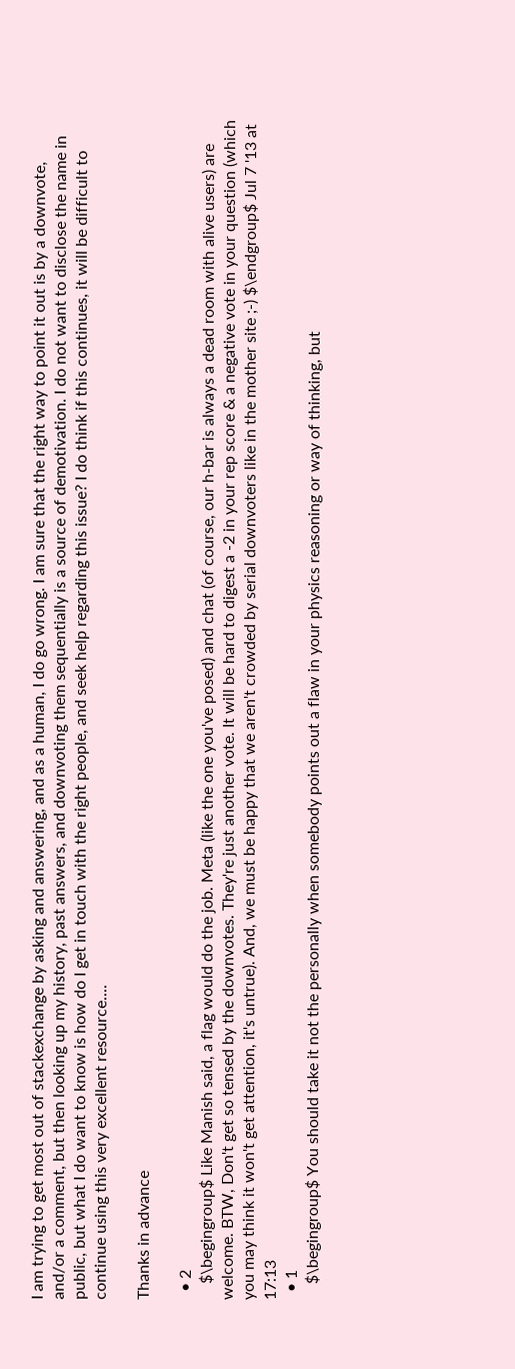I am trying to get most out of stackexchange by asking and answering, and as a human, I do go wrong. I am sure that the right way to point it out is by a downvote, and/or a comment, but then looking up my history, past answers, and downvoting them sequentially is a source of demotivation. I do not want to disclose the name in public, but what I do want to know is how do I get in touch with the right people, and seek help regarding this issue? I do think if this continues, it will be difficult to continue using this very excellent resource....

Thanks in advance

  • 2
    $\begingroup$ Like Manish said, a flag would do the job. Meta (like the one you've posed) and chat (of course, our h-bar is always a dead room with alive users) are welcome. BTW, Don't get so tensed by the downvotes. They're just another vote. It will be hard to digest a -2 in your rep score & a negative vote in your question (which you may think it won't get attention, it's untrue). And, we must be happy that we aren't crowded by serial downvoters like in the mother site ;-) $\endgroup$ Jul 7 '13 at 17:13
  • 1
    $\begingroup$ You should take it not the personally when somebody points out a flaw in your physics reasoning or way of thinking, but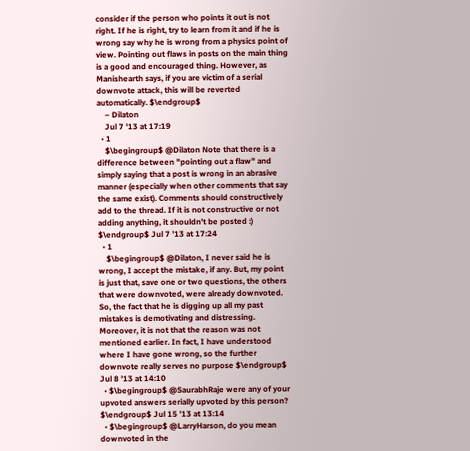consider if the person who points it out is not right. If he is right, try to learn from it and if he is wrong say why he is wrong from a physics point of view. Pointing out flaws in posts on the main thing is a good and encouraged thing. However, as Manishearth says, if you are victim of a serial downvote attack, this will be reverted automatically. $\endgroup$
    – Dilaton
    Jul 7 '13 at 17:19
  • 1
    $\begingroup$ @Dilaton Note that there is a difference between "pointing out a flaw" and simply saying that a post is wrong in an abrasive manner (especially when other comments that say the same exist). Comments should constructively add to the thread. If it is not constructive or not adding anything, it shouldn't be posted :) $\endgroup$ Jul 7 '13 at 17:24
  • 1
    $\begingroup$ @Dilaton, I never said he is wrong, I accept the mistake, if any. But, my point is just that, save one or two questions, the others that were downvoted, were already downvoted. So, the fact that he is digging up all my past mistakes is demotivating and distressing. Moreover, it is not that the reason was not mentioned earlier. In fact, I have understood where I have gone wrong, so the further downvote really serves no purpose $\endgroup$ Jul 8 '13 at 14:10
  • $\begingroup$ @SaurabhRaje were any of your upvoted answers serially upvoted by this person? $\endgroup$ Jul 15 '13 at 13:14
  • $\begingroup$ @LarryHarson, do you mean downvoted in the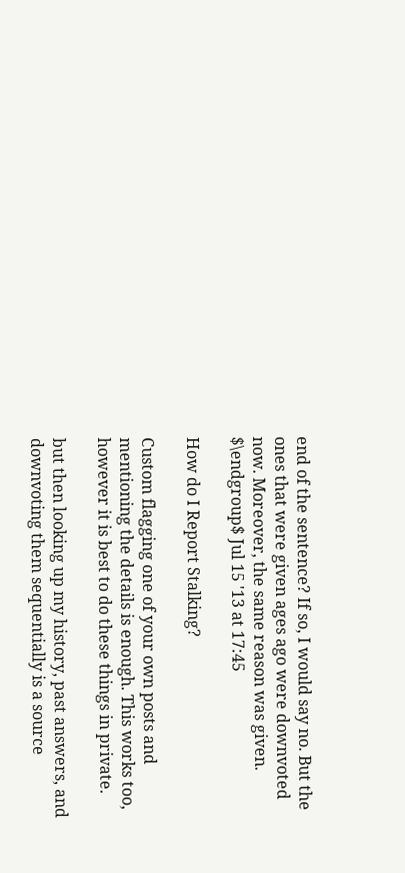end of the sentence? If so, I would say no. But the ones that were given ages ago were downvoted now. Moreover, the same reason was given. $\endgroup$ Jul 15 '13 at 17:45

How do I Report Stalking?

Custom flagging one of your own posts and mentioning the details is enough. This works too, however it is best to do these things in private.

but then looking up my history, past answers, and downvoting them sequentially is a source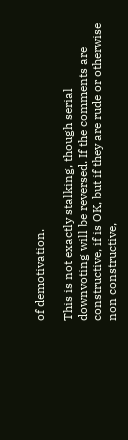of demotivation.

This is not exactly stalking, though serial downvoting will be reversed. If the comments are constructive, if is OK, but if they are rude or otherwise non constructive,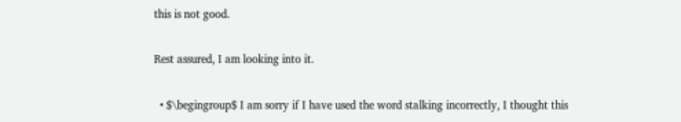this is not good.

Rest assured, I am looking into it.

  • $\begingroup$ I am sorry if I have used the word stalking incorrectly, I thought this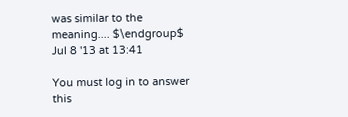was similar to the meaning.... $\endgroup$ Jul 8 '13 at 13:41

You must log in to answer this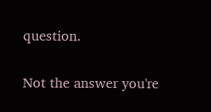question.

Not the answer you're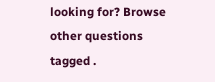looking for? Browse other questions tagged .